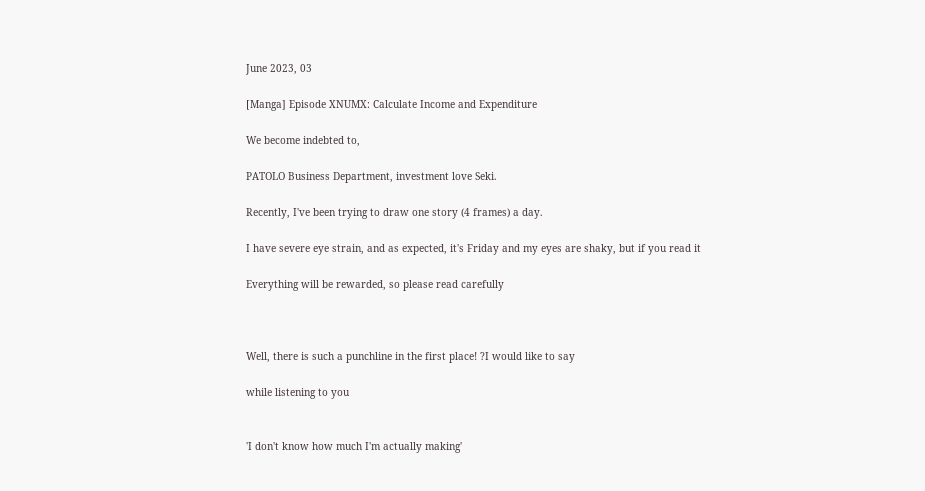June 2023, 03

[Manga] Episode XNUMX: Calculate Income and Expenditure

We become indebted to,

PATOLO Business Department, investment love Seki.

Recently, I've been trying to draw one story (4 frames) a day.

I have severe eye strain, and as expected, it's Friday and my eyes are shaky, but if you read it

Everything will be rewarded, so please read carefully



Well, there is such a punchline in the first place! ?I would like to say

while listening to you


'I don't know how much I'm actually making'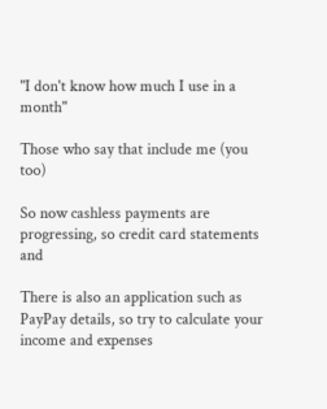"I don't know how much I use in a month"

Those who say that include me (you too)

So now cashless payments are progressing, so credit card statements and

There is also an application such as PayPay details, so try to calculate your income and expenses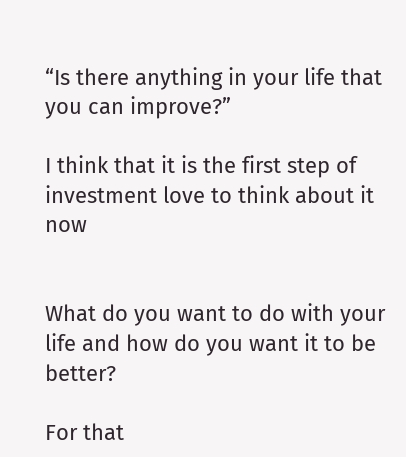“Is there anything in your life that you can improve?”

I think that it is the first step of investment love to think about it now


What do you want to do with your life and how do you want it to be better?

For that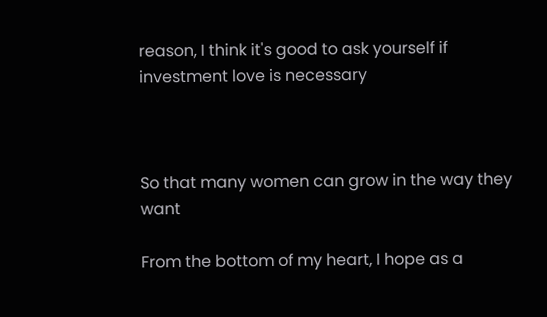reason, I think it's good to ask yourself if investment love is necessary



So that many women can grow in the way they want

From the bottom of my heart, I hope as a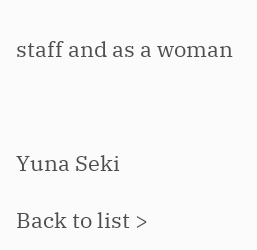staff and as a woman



Yuna Seki

Back to list >